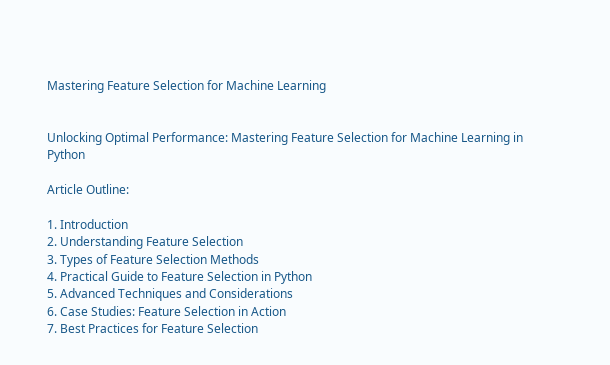Mastering Feature Selection for Machine Learning


Unlocking Optimal Performance: Mastering Feature Selection for Machine Learning in Python

Article Outline:

1. Introduction
2. Understanding Feature Selection
3. Types of Feature Selection Methods
4. Practical Guide to Feature Selection in Python
5. Advanced Techniques and Considerations
6. Case Studies: Feature Selection in Action
7. Best Practices for Feature Selection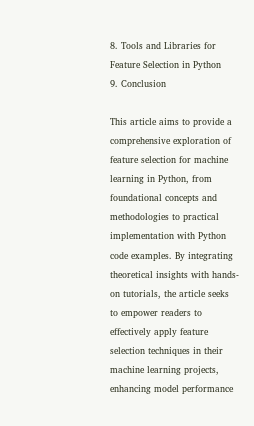8. Tools and Libraries for Feature Selection in Python
9. Conclusion

This article aims to provide a comprehensive exploration of feature selection for machine learning in Python, from foundational concepts and methodologies to practical implementation with Python code examples. By integrating theoretical insights with hands-on tutorials, the article seeks to empower readers to effectively apply feature selection techniques in their machine learning projects, enhancing model performance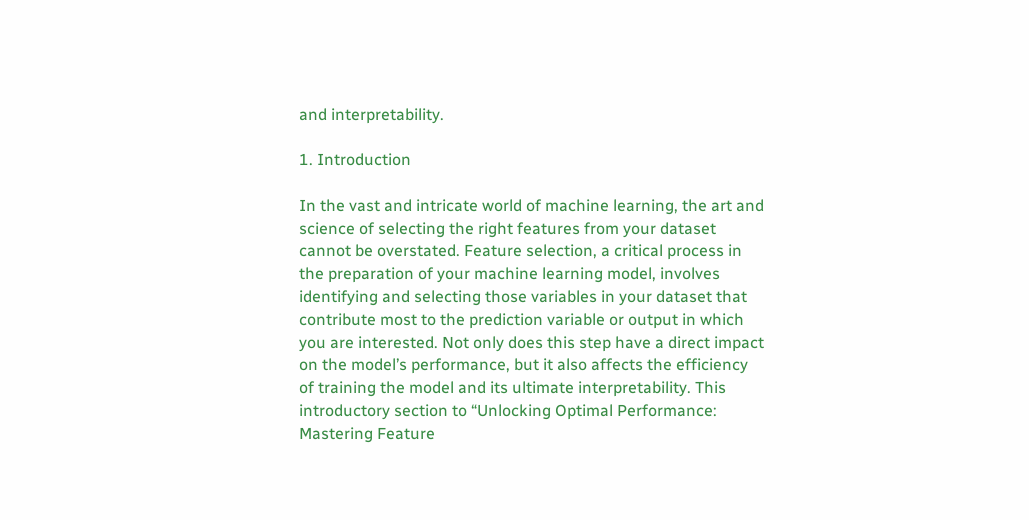and interpretability.

1. Introduction

In the vast and intricate world of machine learning, the art and science of selecting the right features from your dataset cannot be overstated. Feature selection, a critical process in the preparation of your machine learning model, involves identifying and selecting those variables in your dataset that contribute most to the prediction variable or output in which you are interested. Not only does this step have a direct impact on the model’s performance, but it also affects the efficiency of training the model and its ultimate interpretability. This introductory section to “Unlocking Optimal Performance: Mastering Feature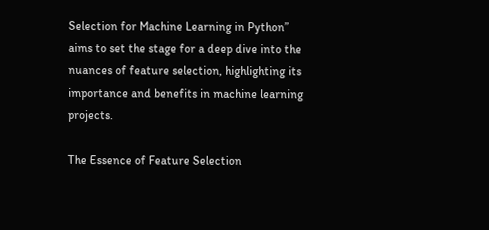Selection for Machine Learning in Python” aims to set the stage for a deep dive into the nuances of feature selection, highlighting its importance and benefits in machine learning projects.

The Essence of Feature Selection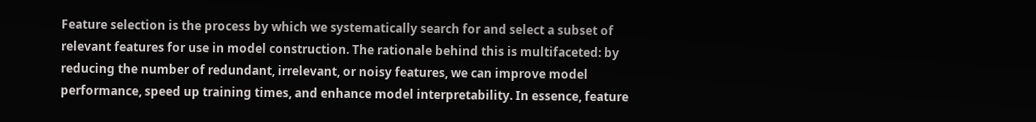Feature selection is the process by which we systematically search for and select a subset of relevant features for use in model construction. The rationale behind this is multifaceted: by reducing the number of redundant, irrelevant, or noisy features, we can improve model performance, speed up training times, and enhance model interpretability. In essence, feature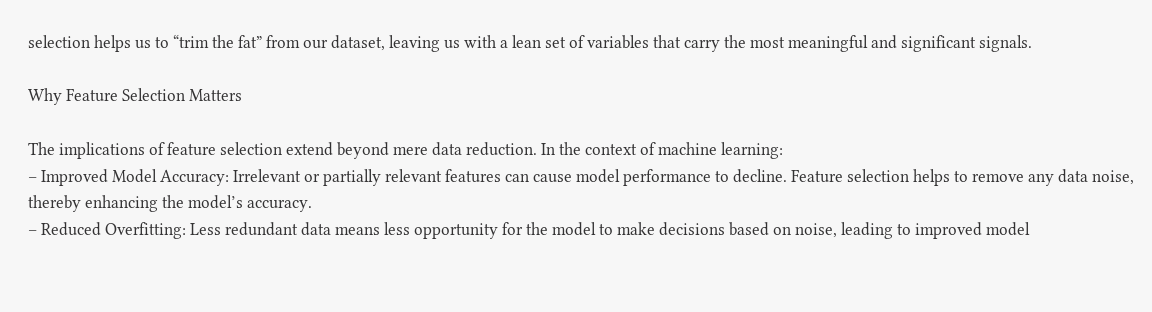selection helps us to “trim the fat” from our dataset, leaving us with a lean set of variables that carry the most meaningful and significant signals.

Why Feature Selection Matters

The implications of feature selection extend beyond mere data reduction. In the context of machine learning:
– Improved Model Accuracy: Irrelevant or partially relevant features can cause model performance to decline. Feature selection helps to remove any data noise, thereby enhancing the model’s accuracy.
– Reduced Overfitting: Less redundant data means less opportunity for the model to make decisions based on noise, leading to improved model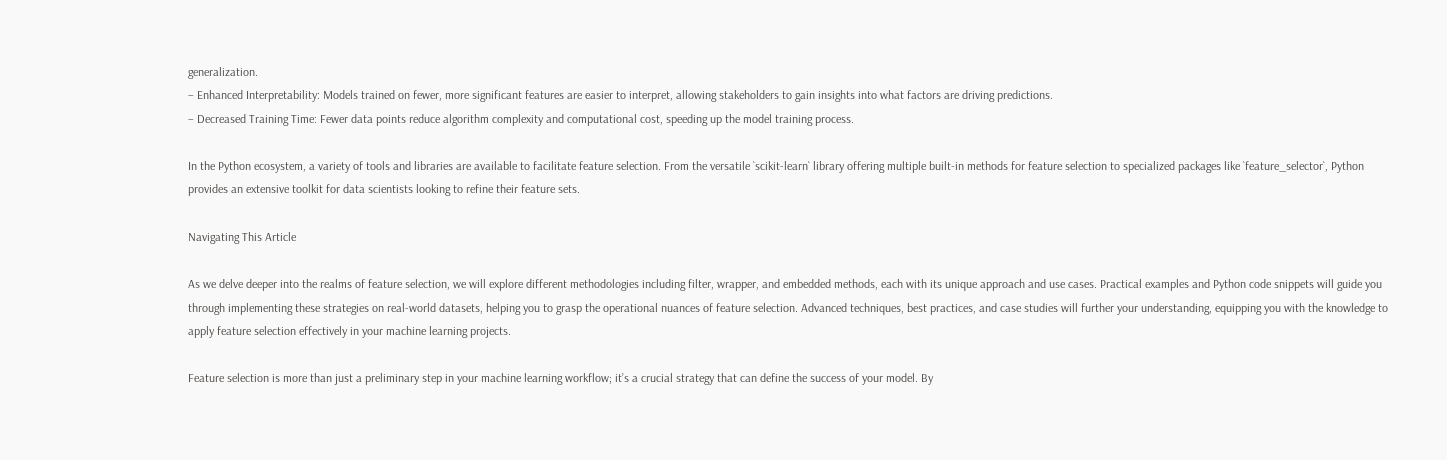generalization.
– Enhanced Interpretability: Models trained on fewer, more significant features are easier to interpret, allowing stakeholders to gain insights into what factors are driving predictions.
– Decreased Training Time: Fewer data points reduce algorithm complexity and computational cost, speeding up the model training process.

In the Python ecosystem, a variety of tools and libraries are available to facilitate feature selection. From the versatile `scikit-learn` library offering multiple built-in methods for feature selection to specialized packages like `feature_selector`, Python provides an extensive toolkit for data scientists looking to refine their feature sets.

Navigating This Article

As we delve deeper into the realms of feature selection, we will explore different methodologies including filter, wrapper, and embedded methods, each with its unique approach and use cases. Practical examples and Python code snippets will guide you through implementing these strategies on real-world datasets, helping you to grasp the operational nuances of feature selection. Advanced techniques, best practices, and case studies will further your understanding, equipping you with the knowledge to apply feature selection effectively in your machine learning projects.

Feature selection is more than just a preliminary step in your machine learning workflow; it’s a crucial strategy that can define the success of your model. By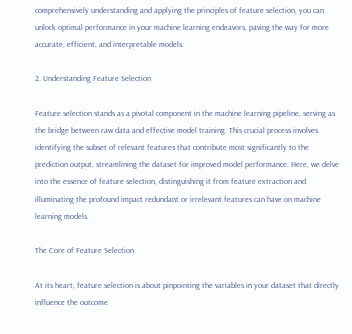comprehensively understanding and applying the principles of feature selection, you can unlock optimal performance in your machine learning endeavors, paving the way for more accurate, efficient, and interpretable models.

2. Understanding Feature Selection

Feature selection stands as a pivotal component in the machine learning pipeline, serving as the bridge between raw data and effective model training. This crucial process involves identifying the subset of relevant features that contribute most significantly to the prediction output, streamlining the dataset for improved model performance. Here, we delve into the essence of feature selection, distinguishing it from feature extraction and illuminating the profound impact redundant or irrelevant features can have on machine learning models.

The Core of Feature Selection

At its heart, feature selection is about pinpointing the variables in your dataset that directly influence the outcome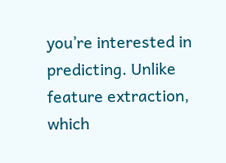you’re interested in predicting. Unlike feature extraction, which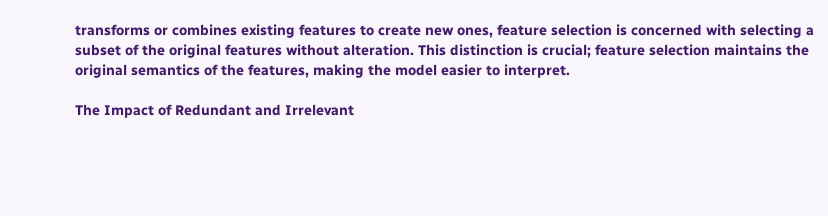transforms or combines existing features to create new ones, feature selection is concerned with selecting a subset of the original features without alteration. This distinction is crucial; feature selection maintains the original semantics of the features, making the model easier to interpret.

The Impact of Redundant and Irrelevant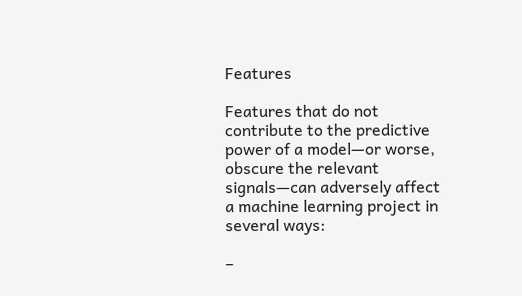Features

Features that do not contribute to the predictive power of a model—or worse, obscure the relevant signals—can adversely affect a machine learning project in several ways:

–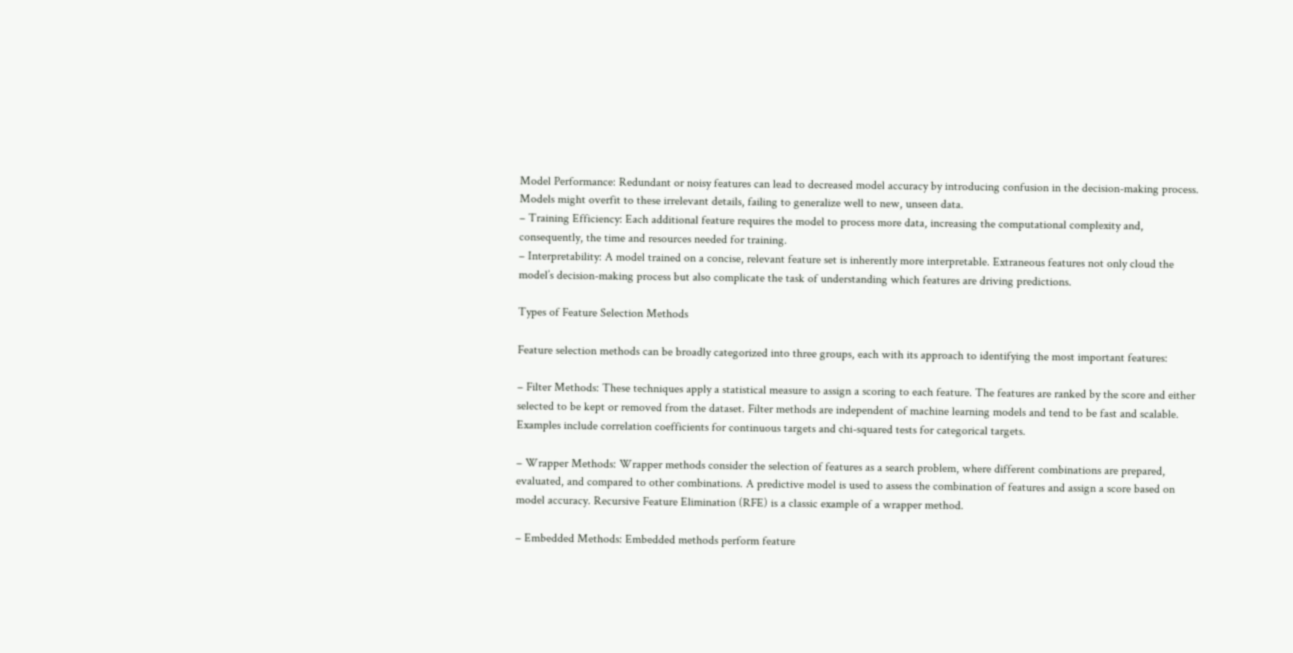Model Performance: Redundant or noisy features can lead to decreased model accuracy by introducing confusion in the decision-making process. Models might overfit to these irrelevant details, failing to generalize well to new, unseen data.
– Training Efficiency: Each additional feature requires the model to process more data, increasing the computational complexity and, consequently, the time and resources needed for training.
– Interpretability: A model trained on a concise, relevant feature set is inherently more interpretable. Extraneous features not only cloud the model’s decision-making process but also complicate the task of understanding which features are driving predictions.

Types of Feature Selection Methods

Feature selection methods can be broadly categorized into three groups, each with its approach to identifying the most important features:

– Filter Methods: These techniques apply a statistical measure to assign a scoring to each feature. The features are ranked by the score and either selected to be kept or removed from the dataset. Filter methods are independent of machine learning models and tend to be fast and scalable. Examples include correlation coefficients for continuous targets and chi-squared tests for categorical targets.

– Wrapper Methods: Wrapper methods consider the selection of features as a search problem, where different combinations are prepared, evaluated, and compared to other combinations. A predictive model is used to assess the combination of features and assign a score based on model accuracy. Recursive Feature Elimination (RFE) is a classic example of a wrapper method.

– Embedded Methods: Embedded methods perform feature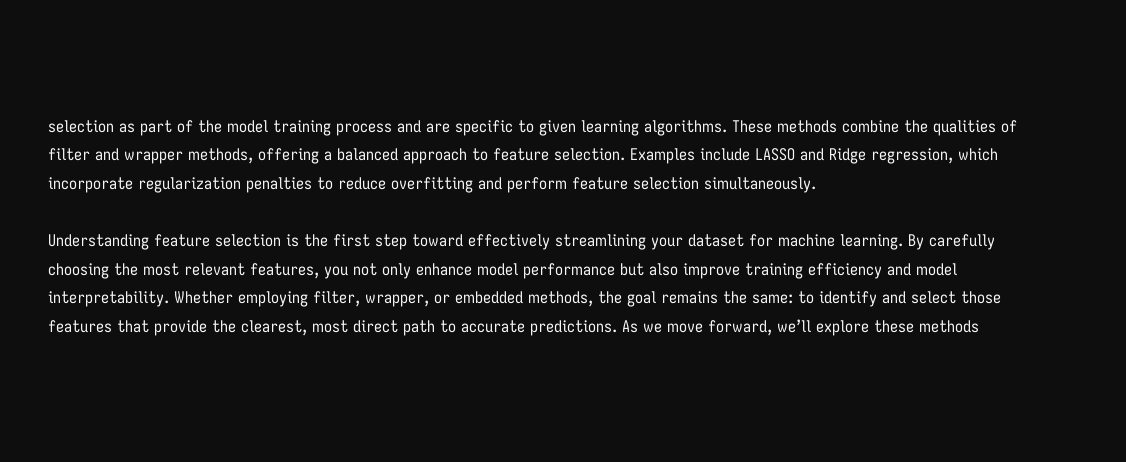selection as part of the model training process and are specific to given learning algorithms. These methods combine the qualities of filter and wrapper methods, offering a balanced approach to feature selection. Examples include LASSO and Ridge regression, which incorporate regularization penalties to reduce overfitting and perform feature selection simultaneously.

Understanding feature selection is the first step toward effectively streamlining your dataset for machine learning. By carefully choosing the most relevant features, you not only enhance model performance but also improve training efficiency and model interpretability. Whether employing filter, wrapper, or embedded methods, the goal remains the same: to identify and select those features that provide the clearest, most direct path to accurate predictions. As we move forward, we’ll explore these methods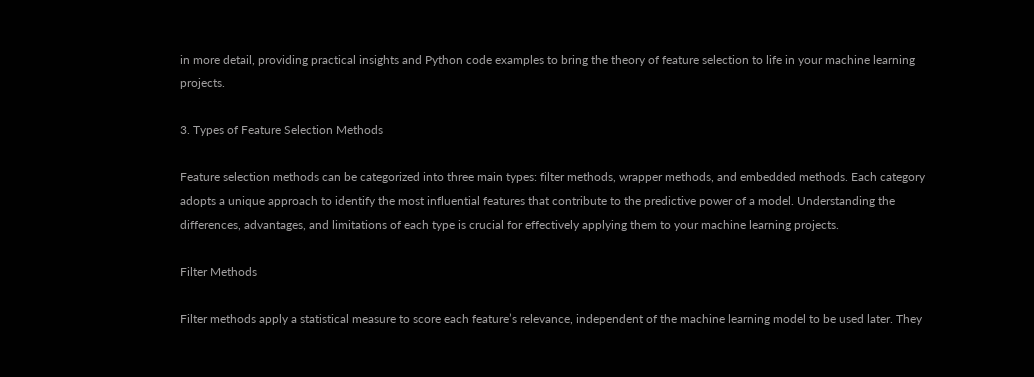in more detail, providing practical insights and Python code examples to bring the theory of feature selection to life in your machine learning projects.

3. Types of Feature Selection Methods

Feature selection methods can be categorized into three main types: filter methods, wrapper methods, and embedded methods. Each category adopts a unique approach to identify the most influential features that contribute to the predictive power of a model. Understanding the differences, advantages, and limitations of each type is crucial for effectively applying them to your machine learning projects.

Filter Methods

Filter methods apply a statistical measure to score each feature’s relevance, independent of the machine learning model to be used later. They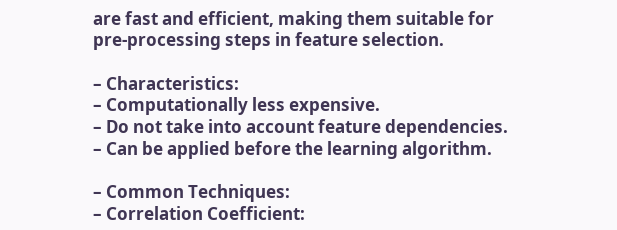are fast and efficient, making them suitable for pre-processing steps in feature selection.

– Characteristics:
– Computationally less expensive.
– Do not take into account feature dependencies.
– Can be applied before the learning algorithm.

– Common Techniques:
– Correlation Coefficient: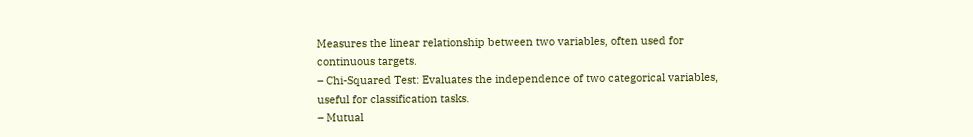Measures the linear relationship between two variables, often used for continuous targets.
– Chi-Squared Test: Evaluates the independence of two categorical variables, useful for classification tasks.
– Mutual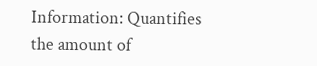Information: Quantifies the amount of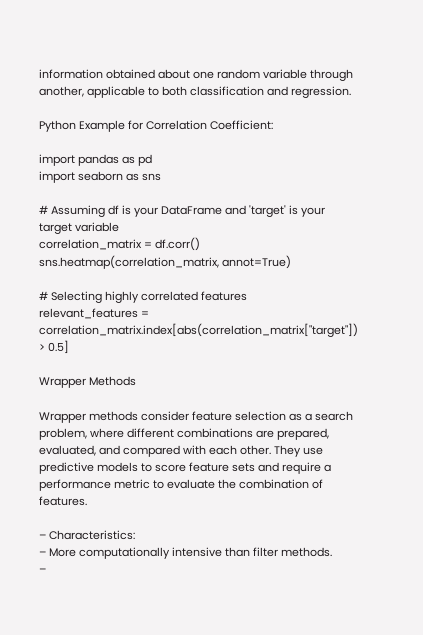information obtained about one random variable through another, applicable to both classification and regression.

Python Example for Correlation Coefficient:

import pandas as pd
import seaborn as sns

# Assuming df is your DataFrame and 'target' is your target variable
correlation_matrix = df.corr()
sns.heatmap(correlation_matrix, annot=True)

# Selecting highly correlated features
relevant_features = correlation_matrix.index[abs(correlation_matrix["target"]) > 0.5]

Wrapper Methods

Wrapper methods consider feature selection as a search problem, where different combinations are prepared, evaluated, and compared with each other. They use predictive models to score feature sets and require a performance metric to evaluate the combination of features.

– Characteristics:
– More computationally intensive than filter methods.
–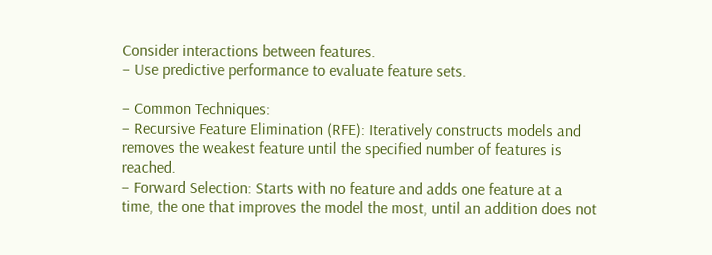Consider interactions between features.
– Use predictive performance to evaluate feature sets.

– Common Techniques:
– Recursive Feature Elimination (RFE): Iteratively constructs models and removes the weakest feature until the specified number of features is reached.
– Forward Selection: Starts with no feature and adds one feature at a time, the one that improves the model the most, until an addition does not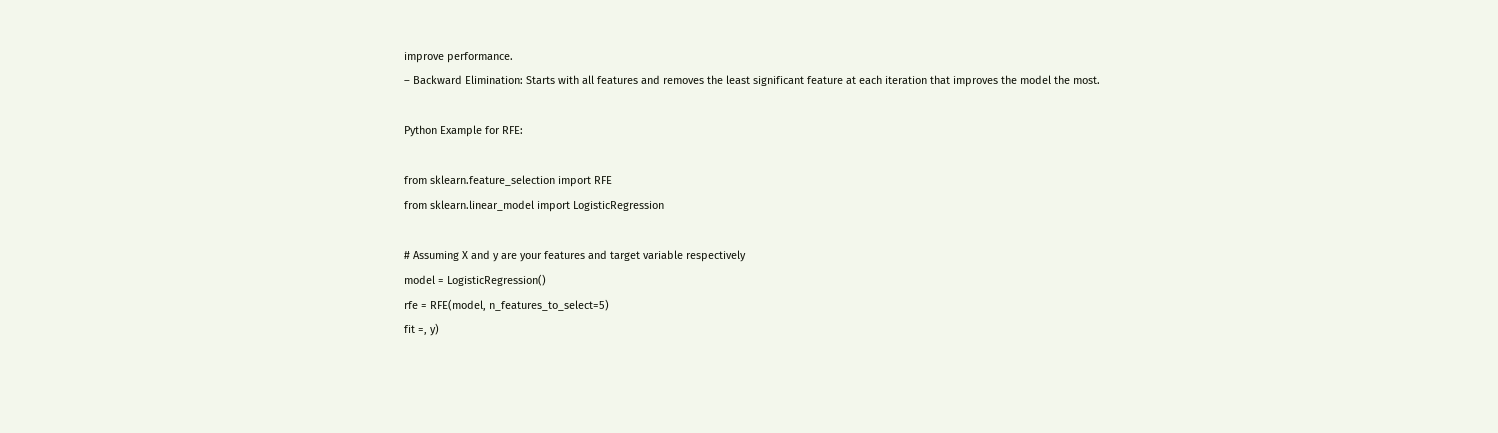improve performance.
– Backward Elimination: Starts with all features and removes the least significant feature at each iteration that improves the model the most.

Python Example for RFE:

from sklearn.feature_selection import RFE
from sklearn.linear_model import LogisticRegression

# Assuming X and y are your features and target variable respectively
model = LogisticRegression()
rfe = RFE(model, n_features_to_select=5)
fit =, y)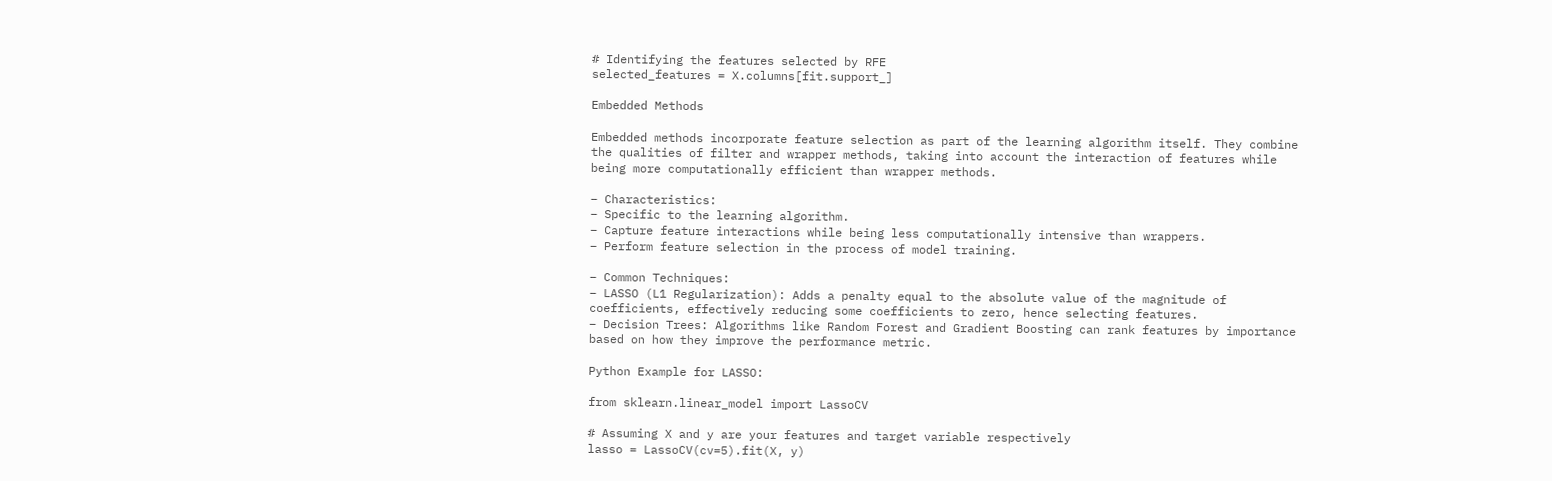# Identifying the features selected by RFE
selected_features = X.columns[fit.support_]

Embedded Methods

Embedded methods incorporate feature selection as part of the learning algorithm itself. They combine the qualities of filter and wrapper methods, taking into account the interaction of features while being more computationally efficient than wrapper methods.

– Characteristics:
– Specific to the learning algorithm.
– Capture feature interactions while being less computationally intensive than wrappers.
– Perform feature selection in the process of model training.

– Common Techniques:
– LASSO (L1 Regularization): Adds a penalty equal to the absolute value of the magnitude of coefficients, effectively reducing some coefficients to zero, hence selecting features.
– Decision Trees: Algorithms like Random Forest and Gradient Boosting can rank features by importance based on how they improve the performance metric.

Python Example for LASSO:

from sklearn.linear_model import LassoCV

# Assuming X and y are your features and target variable respectively
lasso = LassoCV(cv=5).fit(X, y)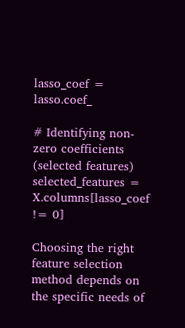lasso_coef = lasso.coef_

# Identifying non-zero coefficients (selected features)
selected_features = X.columns[lasso_coef != 0]

Choosing the right feature selection method depends on the specific needs of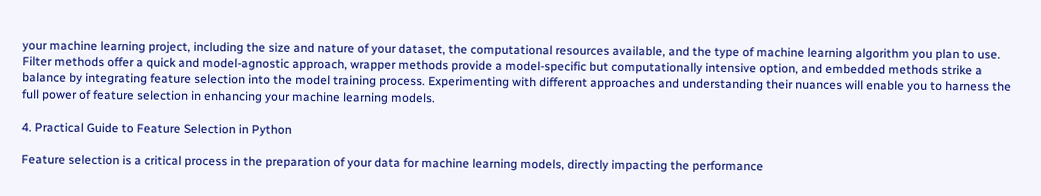your machine learning project, including the size and nature of your dataset, the computational resources available, and the type of machine learning algorithm you plan to use. Filter methods offer a quick and model-agnostic approach, wrapper methods provide a model-specific but computationally intensive option, and embedded methods strike a balance by integrating feature selection into the model training process. Experimenting with different approaches and understanding their nuances will enable you to harness the full power of feature selection in enhancing your machine learning models.

4. Practical Guide to Feature Selection in Python

Feature selection is a critical process in the preparation of your data for machine learning models, directly impacting the performance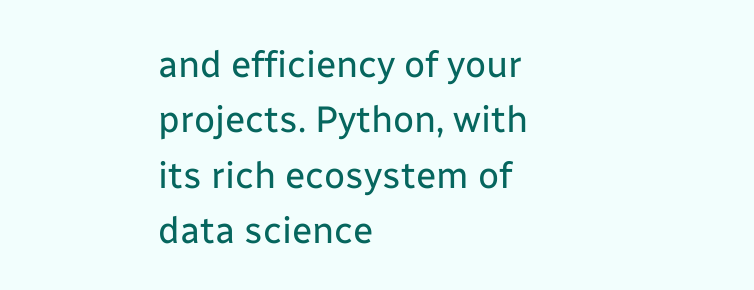and efficiency of your projects. Python, with its rich ecosystem of data science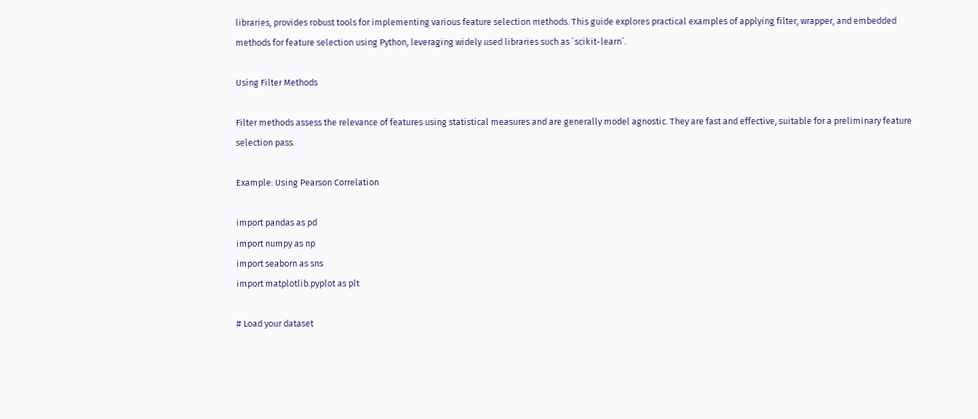libraries, provides robust tools for implementing various feature selection methods. This guide explores practical examples of applying filter, wrapper, and embedded methods for feature selection using Python, leveraging widely used libraries such as `scikit-learn`.

Using Filter Methods

Filter methods assess the relevance of features using statistical measures and are generally model agnostic. They are fast and effective, suitable for a preliminary feature selection pass.

Example: Using Pearson Correlation

import pandas as pd
import numpy as np
import seaborn as sns
import matplotlib.pyplot as plt

# Load your dataset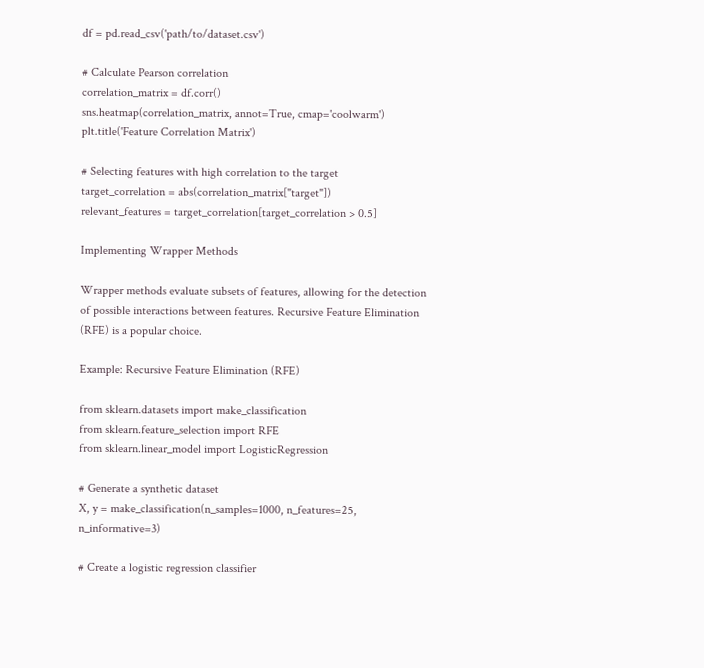df = pd.read_csv('path/to/dataset.csv')

# Calculate Pearson correlation
correlation_matrix = df.corr()
sns.heatmap(correlation_matrix, annot=True, cmap='coolwarm')
plt.title('Feature Correlation Matrix')

# Selecting features with high correlation to the target
target_correlation = abs(correlation_matrix["target"])
relevant_features = target_correlation[target_correlation > 0.5]

Implementing Wrapper Methods

Wrapper methods evaluate subsets of features, allowing for the detection of possible interactions between features. Recursive Feature Elimination (RFE) is a popular choice.

Example: Recursive Feature Elimination (RFE)

from sklearn.datasets import make_classification
from sklearn.feature_selection import RFE
from sklearn.linear_model import LogisticRegression

# Generate a synthetic dataset
X, y = make_classification(n_samples=1000, n_features=25, n_informative=3)

# Create a logistic regression classifier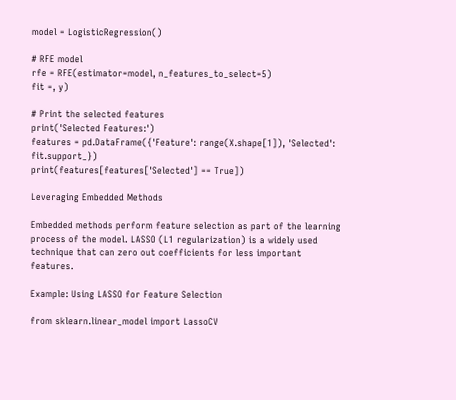model = LogisticRegression()

# RFE model
rfe = RFE(estimator=model, n_features_to_select=5)
fit =, y)

# Print the selected features
print('Selected Features:')
features = pd.DataFrame({'Feature': range(X.shape[1]), 'Selected': fit.support_})
print(features[features['Selected'] == True])

Leveraging Embedded Methods

Embedded methods perform feature selection as part of the learning process of the model. LASSO (L1 regularization) is a widely used technique that can zero out coefficients for less important features.

Example: Using LASSO for Feature Selection

from sklearn.linear_model import LassoCV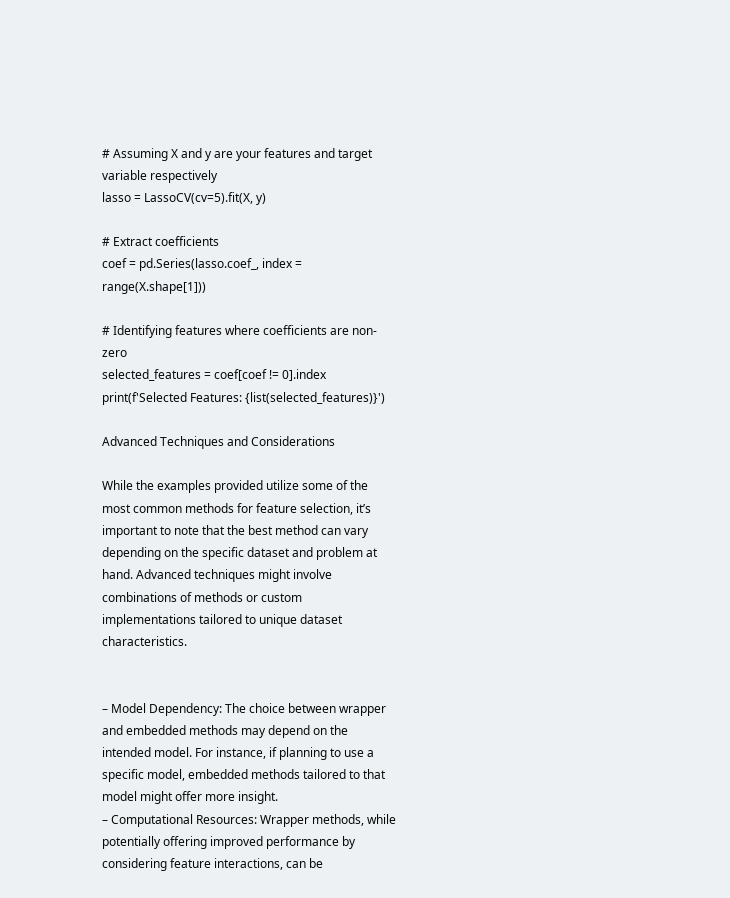# Assuming X and y are your features and target variable respectively
lasso = LassoCV(cv=5).fit(X, y)

# Extract coefficients
coef = pd.Series(lasso.coef_, index = range(X.shape[1]))

# Identifying features where coefficients are non-zero
selected_features = coef[coef != 0].index
print(f'Selected Features: {list(selected_features)}')

Advanced Techniques and Considerations

While the examples provided utilize some of the most common methods for feature selection, it’s important to note that the best method can vary depending on the specific dataset and problem at hand. Advanced techniques might involve combinations of methods or custom implementations tailored to unique dataset characteristics.


– Model Dependency: The choice between wrapper and embedded methods may depend on the intended model. For instance, if planning to use a specific model, embedded methods tailored to that model might offer more insight.
– Computational Resources: Wrapper methods, while potentially offering improved performance by considering feature interactions, can be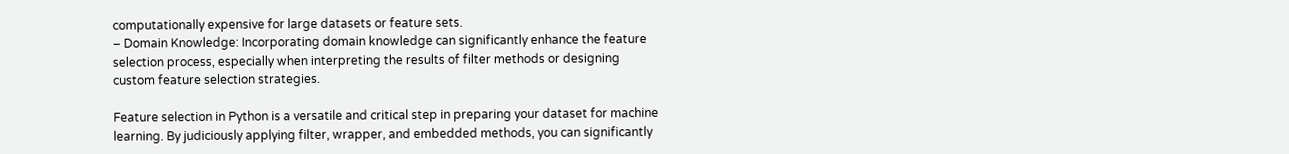computationally expensive for large datasets or feature sets.
– Domain Knowledge: Incorporating domain knowledge can significantly enhance the feature selection process, especially when interpreting the results of filter methods or designing custom feature selection strategies.

Feature selection in Python is a versatile and critical step in preparing your dataset for machine learning. By judiciously applying filter, wrapper, and embedded methods, you can significantly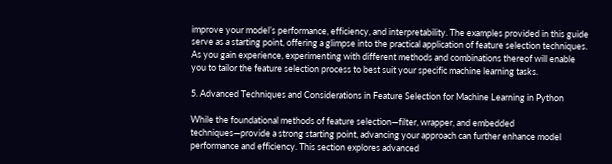improve your model’s performance, efficiency, and interpretability. The examples provided in this guide serve as a starting point, offering a glimpse into the practical application of feature selection techniques. As you gain experience, experimenting with different methods and combinations thereof will enable you to tailor the feature selection process to best suit your specific machine learning tasks.

5. Advanced Techniques and Considerations in Feature Selection for Machine Learning in Python

While the foundational methods of feature selection—filter, wrapper, and embedded techniques—provide a strong starting point, advancing your approach can further enhance model performance and efficiency. This section explores advanced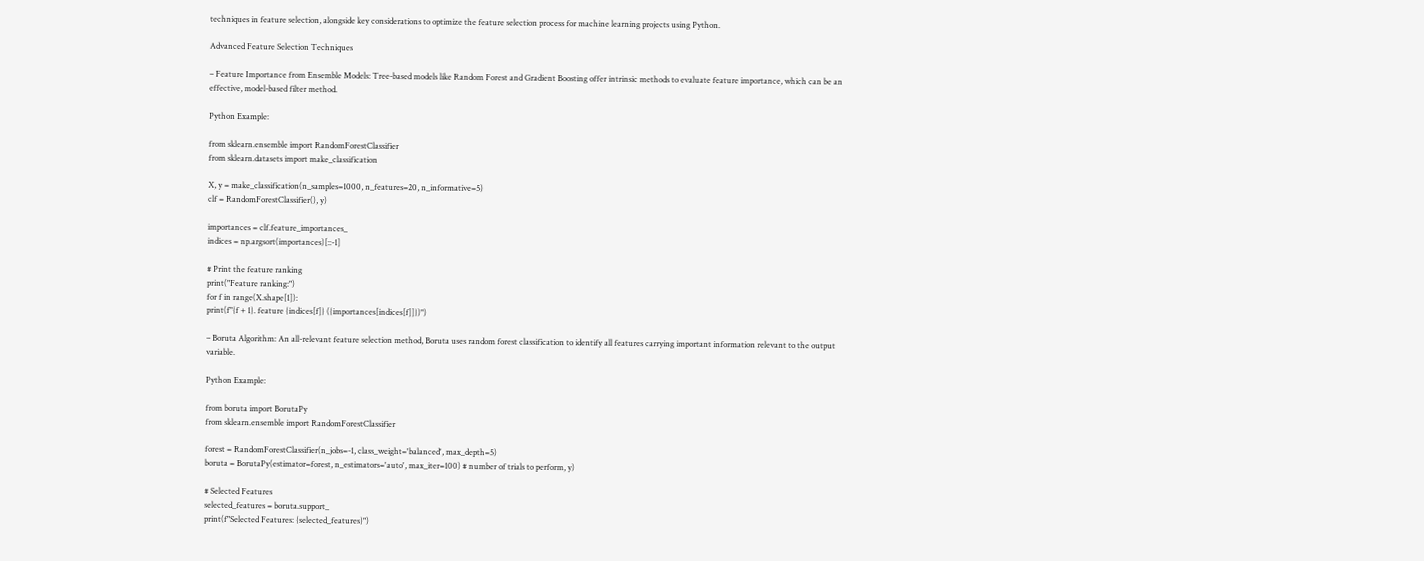techniques in feature selection, alongside key considerations to optimize the feature selection process for machine learning projects using Python.

Advanced Feature Selection Techniques

– Feature Importance from Ensemble Models: Tree-based models like Random Forest and Gradient Boosting offer intrinsic methods to evaluate feature importance, which can be an effective, model-based filter method.

Python Example:

from sklearn.ensemble import RandomForestClassifier
from sklearn.datasets import make_classification

X, y = make_classification(n_samples=1000, n_features=20, n_informative=5)
clf = RandomForestClassifier(), y)

importances = clf.feature_importances_
indices = np.argsort(importances)[::-1]

# Print the feature ranking
print("Feature ranking:")
for f in range(X.shape[1]):
print(f"{f + 1}. feature {indices[f]} ({importances[indices[f]]})")

– Boruta Algorithm: An all-relevant feature selection method, Boruta uses random forest classification to identify all features carrying important information relevant to the output variable.

Python Example:

from boruta import BorutaPy
from sklearn.ensemble import RandomForestClassifier

forest = RandomForestClassifier(n_jobs=-1, class_weight='balanced', max_depth=5)
boruta = BorutaPy(estimator=forest, n_estimators='auto', max_iter=100) # number of trials to perform, y)

# Selected Features
selected_features = boruta.support_
print(f"Selected Features: {selected_features}")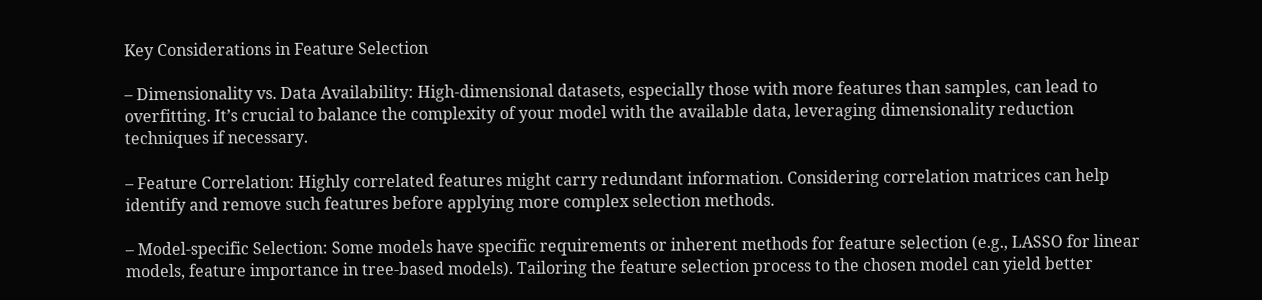Key Considerations in Feature Selection

– Dimensionality vs. Data Availability: High-dimensional datasets, especially those with more features than samples, can lead to overfitting. It’s crucial to balance the complexity of your model with the available data, leveraging dimensionality reduction techniques if necessary.

– Feature Correlation: Highly correlated features might carry redundant information. Considering correlation matrices can help identify and remove such features before applying more complex selection methods.

– Model-specific Selection: Some models have specific requirements or inherent methods for feature selection (e.g., LASSO for linear models, feature importance in tree-based models). Tailoring the feature selection process to the chosen model can yield better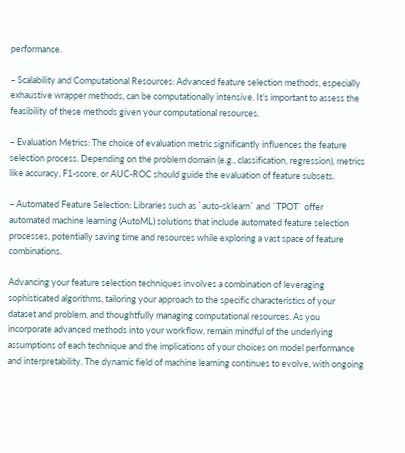performance.

– Scalability and Computational Resources: Advanced feature selection methods, especially exhaustive wrapper methods, can be computationally intensive. It’s important to assess the feasibility of these methods given your computational resources.

– Evaluation Metrics: The choice of evaluation metric significantly influences the feature selection process. Depending on the problem domain (e.g., classification, regression), metrics like accuracy, F1-score, or AUC-ROC should guide the evaluation of feature subsets.

– Automated Feature Selection: Libraries such as `auto-sklearn` and `TPOT` offer automated machine learning (AutoML) solutions that include automated feature selection processes, potentially saving time and resources while exploring a vast space of feature combinations.

Advancing your feature selection techniques involves a combination of leveraging sophisticated algorithms, tailoring your approach to the specific characteristics of your dataset and problem, and thoughtfully managing computational resources. As you incorporate advanced methods into your workflow, remain mindful of the underlying assumptions of each technique and the implications of your choices on model performance and interpretability. The dynamic field of machine learning continues to evolve, with ongoing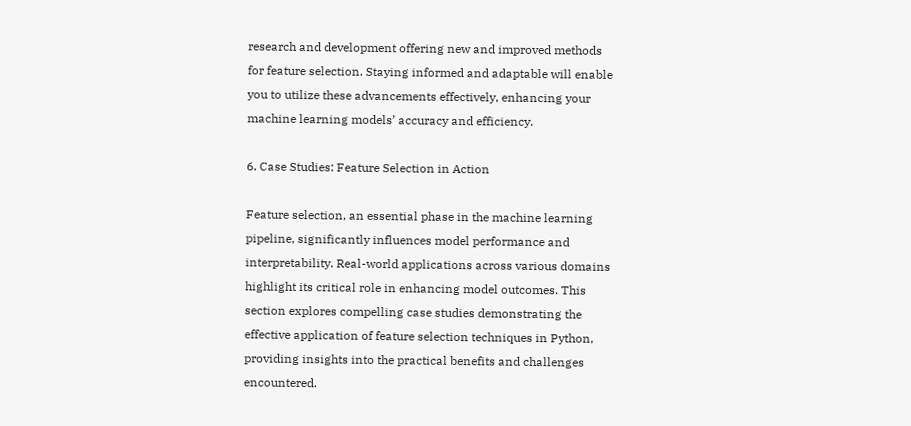research and development offering new and improved methods for feature selection. Staying informed and adaptable will enable you to utilize these advancements effectively, enhancing your machine learning models’ accuracy and efficiency.

6. Case Studies: Feature Selection in Action

Feature selection, an essential phase in the machine learning pipeline, significantly influences model performance and interpretability. Real-world applications across various domains highlight its critical role in enhancing model outcomes. This section explores compelling case studies demonstrating the effective application of feature selection techniques in Python, providing insights into the practical benefits and challenges encountered.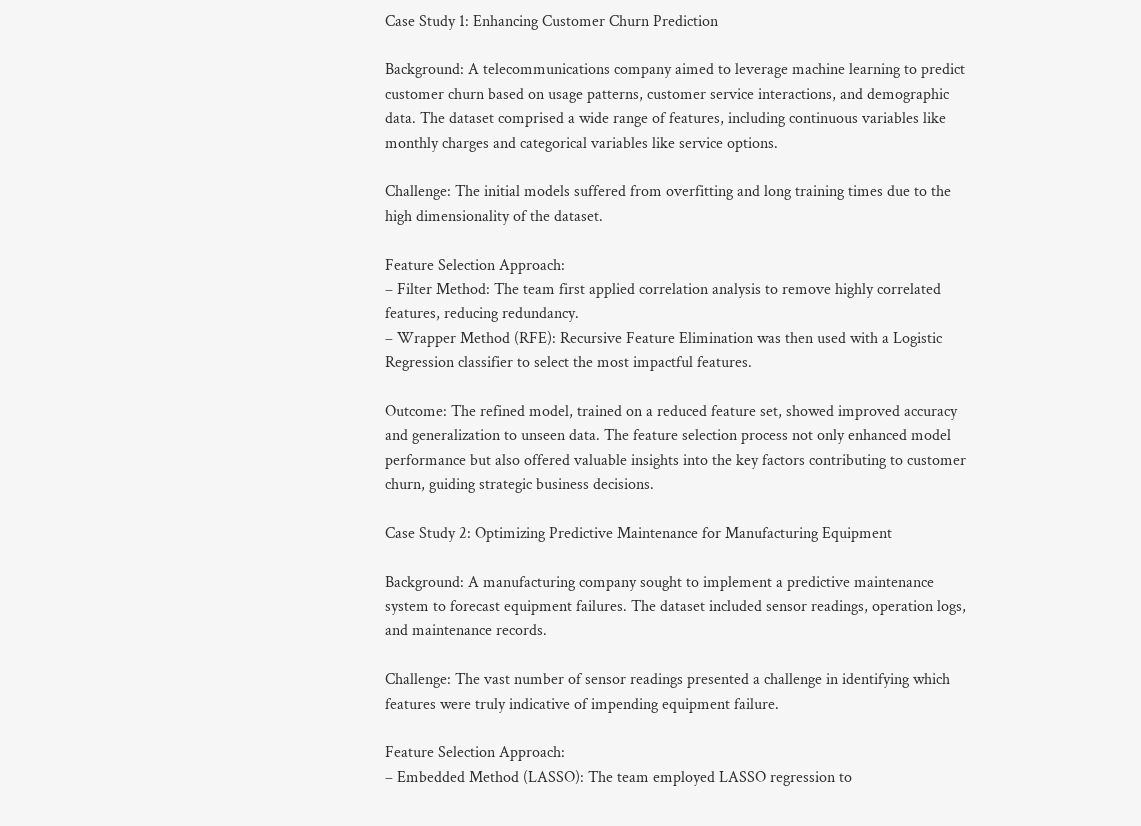Case Study 1: Enhancing Customer Churn Prediction

Background: A telecommunications company aimed to leverage machine learning to predict customer churn based on usage patterns, customer service interactions, and demographic data. The dataset comprised a wide range of features, including continuous variables like monthly charges and categorical variables like service options.

Challenge: The initial models suffered from overfitting and long training times due to the high dimensionality of the dataset.

Feature Selection Approach:
– Filter Method: The team first applied correlation analysis to remove highly correlated features, reducing redundancy.
– Wrapper Method (RFE): Recursive Feature Elimination was then used with a Logistic Regression classifier to select the most impactful features.

Outcome: The refined model, trained on a reduced feature set, showed improved accuracy and generalization to unseen data. The feature selection process not only enhanced model performance but also offered valuable insights into the key factors contributing to customer churn, guiding strategic business decisions.

Case Study 2: Optimizing Predictive Maintenance for Manufacturing Equipment

Background: A manufacturing company sought to implement a predictive maintenance system to forecast equipment failures. The dataset included sensor readings, operation logs, and maintenance records.

Challenge: The vast number of sensor readings presented a challenge in identifying which features were truly indicative of impending equipment failure.

Feature Selection Approach:
– Embedded Method (LASSO): The team employed LASSO regression to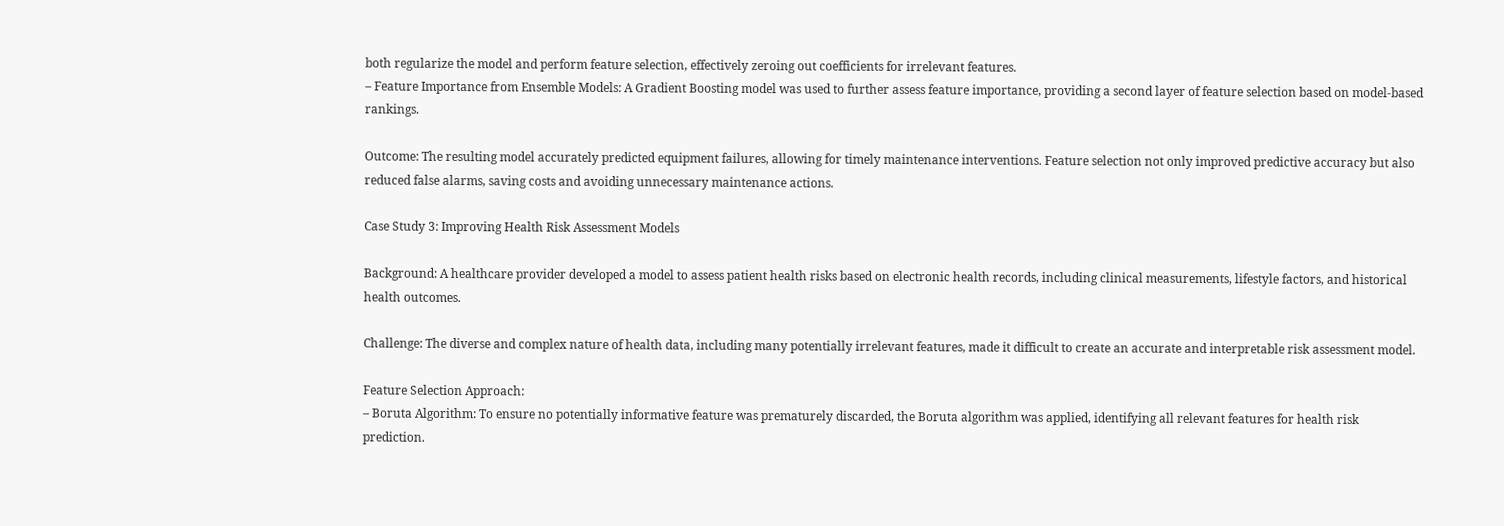both regularize the model and perform feature selection, effectively zeroing out coefficients for irrelevant features.
– Feature Importance from Ensemble Models: A Gradient Boosting model was used to further assess feature importance, providing a second layer of feature selection based on model-based rankings.

Outcome: The resulting model accurately predicted equipment failures, allowing for timely maintenance interventions. Feature selection not only improved predictive accuracy but also reduced false alarms, saving costs and avoiding unnecessary maintenance actions.

Case Study 3: Improving Health Risk Assessment Models

Background: A healthcare provider developed a model to assess patient health risks based on electronic health records, including clinical measurements, lifestyle factors, and historical health outcomes.

Challenge: The diverse and complex nature of health data, including many potentially irrelevant features, made it difficult to create an accurate and interpretable risk assessment model.

Feature Selection Approach:
– Boruta Algorithm: To ensure no potentially informative feature was prematurely discarded, the Boruta algorithm was applied, identifying all relevant features for health risk prediction.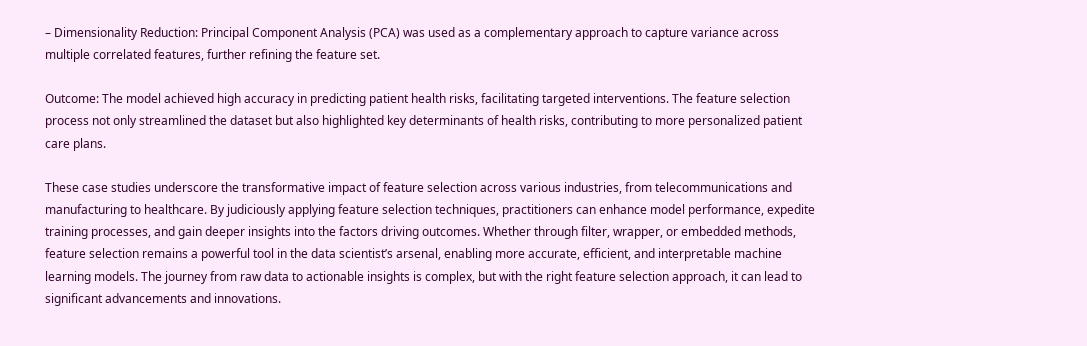– Dimensionality Reduction: Principal Component Analysis (PCA) was used as a complementary approach to capture variance across multiple correlated features, further refining the feature set.

Outcome: The model achieved high accuracy in predicting patient health risks, facilitating targeted interventions. The feature selection process not only streamlined the dataset but also highlighted key determinants of health risks, contributing to more personalized patient care plans.

These case studies underscore the transformative impact of feature selection across various industries, from telecommunications and manufacturing to healthcare. By judiciously applying feature selection techniques, practitioners can enhance model performance, expedite training processes, and gain deeper insights into the factors driving outcomes. Whether through filter, wrapper, or embedded methods, feature selection remains a powerful tool in the data scientist’s arsenal, enabling more accurate, efficient, and interpretable machine learning models. The journey from raw data to actionable insights is complex, but with the right feature selection approach, it can lead to significant advancements and innovations.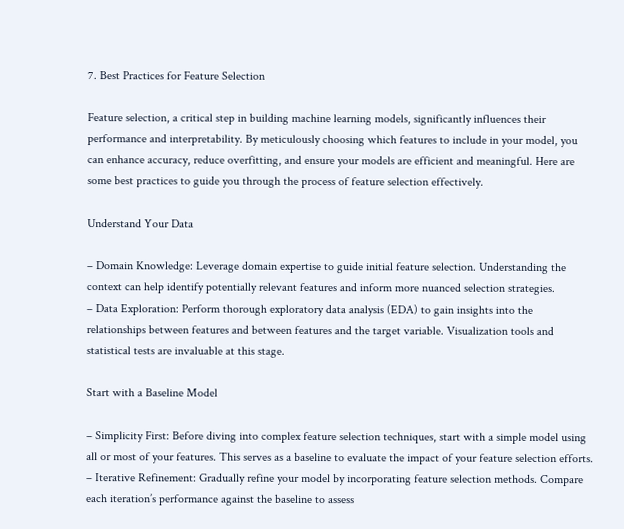7. Best Practices for Feature Selection

Feature selection, a critical step in building machine learning models, significantly influences their performance and interpretability. By meticulously choosing which features to include in your model, you can enhance accuracy, reduce overfitting, and ensure your models are efficient and meaningful. Here are some best practices to guide you through the process of feature selection effectively.

Understand Your Data

– Domain Knowledge: Leverage domain expertise to guide initial feature selection. Understanding the context can help identify potentially relevant features and inform more nuanced selection strategies.
– Data Exploration: Perform thorough exploratory data analysis (EDA) to gain insights into the relationships between features and between features and the target variable. Visualization tools and statistical tests are invaluable at this stage.

Start with a Baseline Model

– Simplicity First: Before diving into complex feature selection techniques, start with a simple model using all or most of your features. This serves as a baseline to evaluate the impact of your feature selection efforts.
– Iterative Refinement: Gradually refine your model by incorporating feature selection methods. Compare each iteration’s performance against the baseline to assess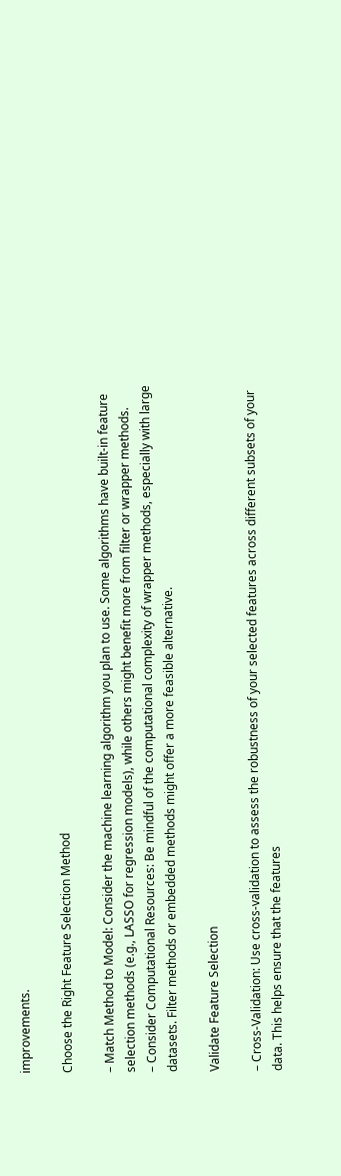improvements.

Choose the Right Feature Selection Method

– Match Method to Model: Consider the machine learning algorithm you plan to use. Some algorithms have built-in feature selection methods (e.g., LASSO for regression models), while others might benefit more from filter or wrapper methods.
– Consider Computational Resources: Be mindful of the computational complexity of wrapper methods, especially with large datasets. Filter methods or embedded methods might offer a more feasible alternative.

Validate Feature Selection

– Cross-Validation: Use cross-validation to assess the robustness of your selected features across different subsets of your data. This helps ensure that the features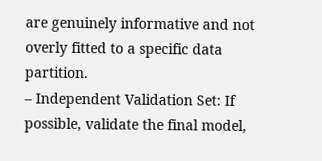are genuinely informative and not overly fitted to a specific data partition.
– Independent Validation Set: If possible, validate the final model,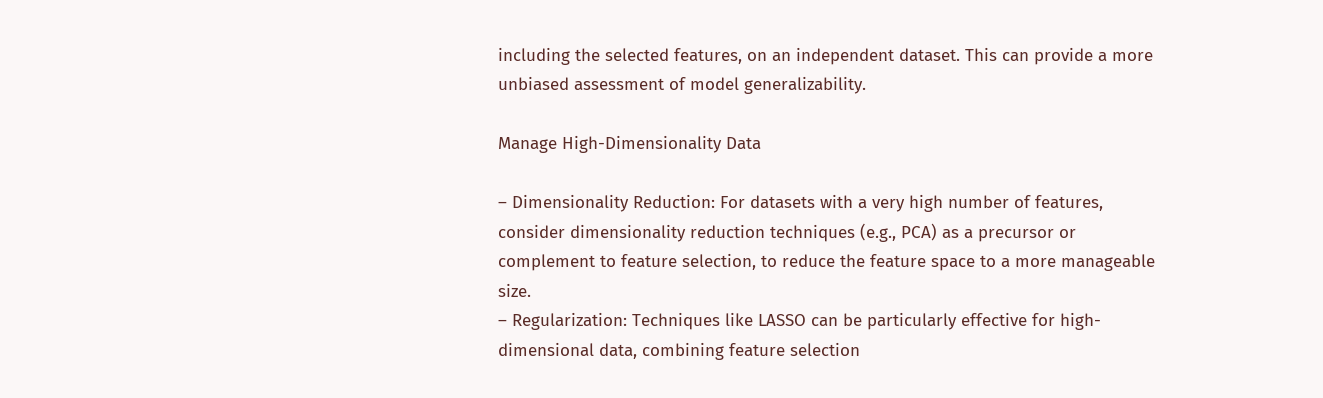including the selected features, on an independent dataset. This can provide a more unbiased assessment of model generalizability.

Manage High-Dimensionality Data

– Dimensionality Reduction: For datasets with a very high number of features, consider dimensionality reduction techniques (e.g., PCA) as a precursor or complement to feature selection, to reduce the feature space to a more manageable size.
– Regularization: Techniques like LASSO can be particularly effective for high-dimensional data, combining feature selection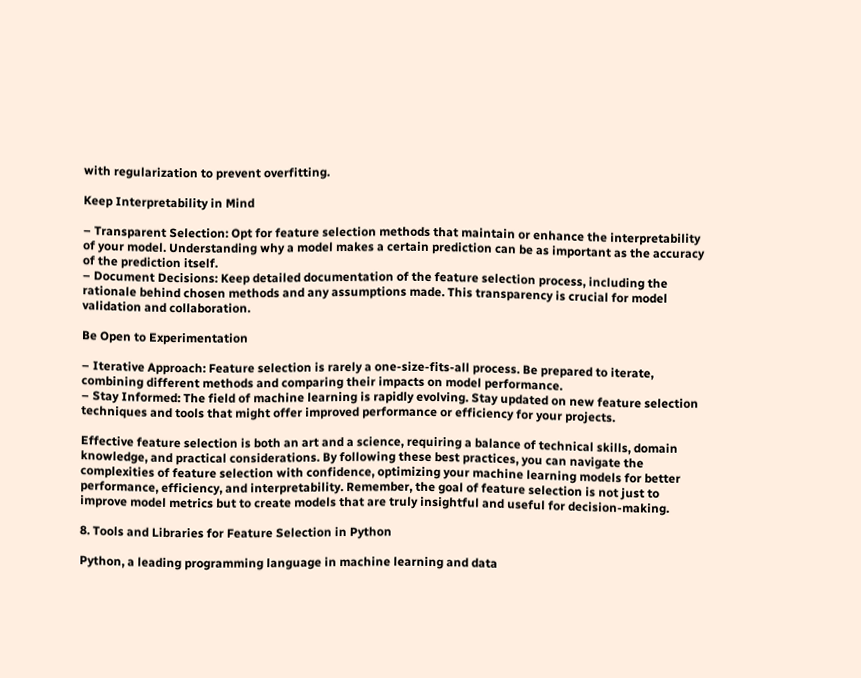with regularization to prevent overfitting.

Keep Interpretability in Mind

– Transparent Selection: Opt for feature selection methods that maintain or enhance the interpretability of your model. Understanding why a model makes a certain prediction can be as important as the accuracy of the prediction itself.
– Document Decisions: Keep detailed documentation of the feature selection process, including the rationale behind chosen methods and any assumptions made. This transparency is crucial for model validation and collaboration.

Be Open to Experimentation

– Iterative Approach: Feature selection is rarely a one-size-fits-all process. Be prepared to iterate, combining different methods and comparing their impacts on model performance.
– Stay Informed: The field of machine learning is rapidly evolving. Stay updated on new feature selection techniques and tools that might offer improved performance or efficiency for your projects.

Effective feature selection is both an art and a science, requiring a balance of technical skills, domain knowledge, and practical considerations. By following these best practices, you can navigate the complexities of feature selection with confidence, optimizing your machine learning models for better performance, efficiency, and interpretability. Remember, the goal of feature selection is not just to improve model metrics but to create models that are truly insightful and useful for decision-making.

8. Tools and Libraries for Feature Selection in Python

Python, a leading programming language in machine learning and data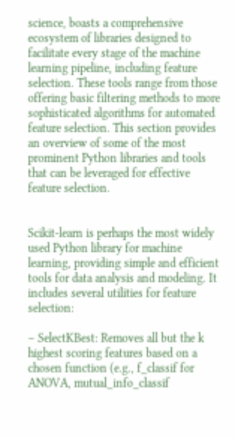science, boasts a comprehensive ecosystem of libraries designed to facilitate every stage of the machine learning pipeline, including feature selection. These tools range from those offering basic filtering methods to more sophisticated algorithms for automated feature selection. This section provides an overview of some of the most prominent Python libraries and tools that can be leveraged for effective feature selection.


Scikit-learn is perhaps the most widely used Python library for machine learning, providing simple and efficient tools for data analysis and modeling. It includes several utilities for feature selection:

– SelectKBest: Removes all but the k highest scoring features based on a chosen function (e.g., f_classif for ANOVA, mutual_info_classif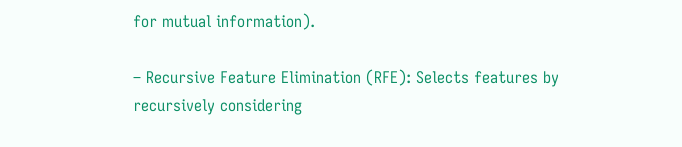for mutual information).

– Recursive Feature Elimination (RFE): Selects features by recursively considering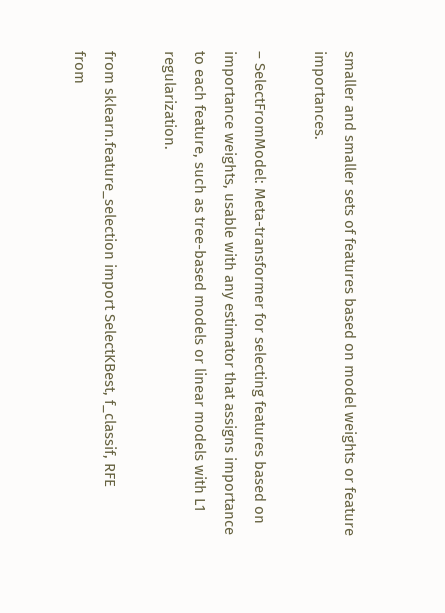smaller and smaller sets of features based on model weights or feature importances.

– SelectFromModel: Meta-transformer for selecting features based on importance weights, usable with any estimator that assigns importance to each feature, such as tree-based models or linear models with L1 regularization.

from sklearn.feature_selection import SelectKBest, f_classif, RFE
from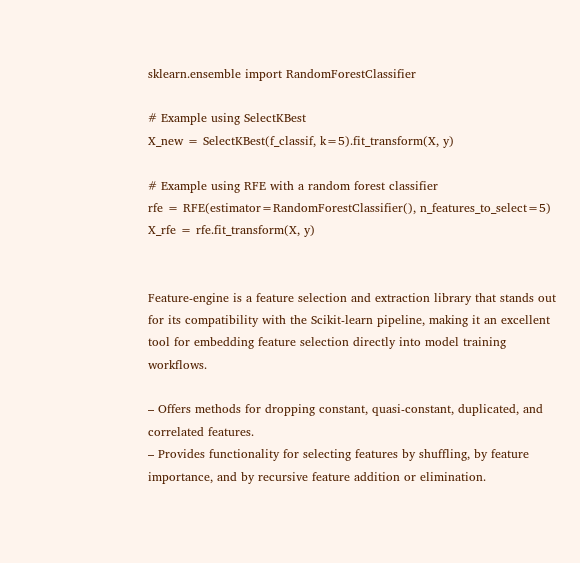sklearn.ensemble import RandomForestClassifier

# Example using SelectKBest
X_new = SelectKBest(f_classif, k=5).fit_transform(X, y)

# Example using RFE with a random forest classifier
rfe = RFE(estimator=RandomForestClassifier(), n_features_to_select=5)
X_rfe = rfe.fit_transform(X, y)


Feature-engine is a feature selection and extraction library that stands out for its compatibility with the Scikit-learn pipeline, making it an excellent tool for embedding feature selection directly into model training workflows.

– Offers methods for dropping constant, quasi-constant, duplicated, and correlated features.
– Provides functionality for selecting features by shuffling, by feature importance, and by recursive feature addition or elimination.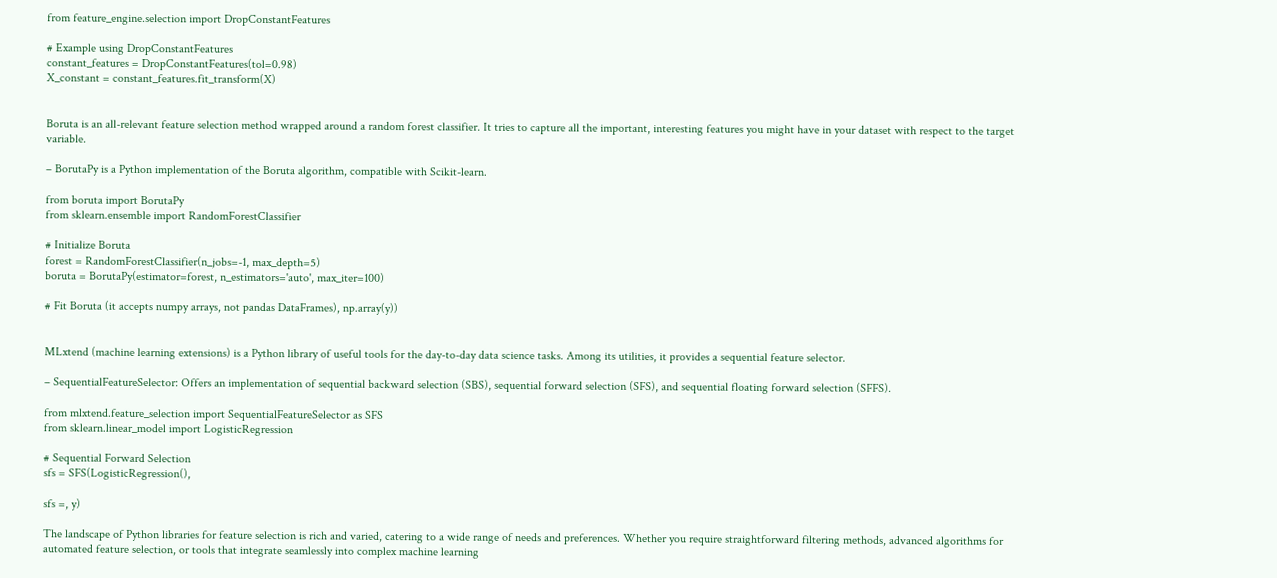from feature_engine.selection import DropConstantFeatures

# Example using DropConstantFeatures
constant_features = DropConstantFeatures(tol=0.98)
X_constant = constant_features.fit_transform(X)


Boruta is an all-relevant feature selection method wrapped around a random forest classifier. It tries to capture all the important, interesting features you might have in your dataset with respect to the target variable.

– BorutaPy is a Python implementation of the Boruta algorithm, compatible with Scikit-learn.

from boruta import BorutaPy
from sklearn.ensemble import RandomForestClassifier

# Initialize Boruta
forest = RandomForestClassifier(n_jobs=-1, max_depth=5)
boruta = BorutaPy(estimator=forest, n_estimators='auto', max_iter=100)

# Fit Boruta (it accepts numpy arrays, not pandas DataFrames), np.array(y))


MLxtend (machine learning extensions) is a Python library of useful tools for the day-to-day data science tasks. Among its utilities, it provides a sequential feature selector.

– SequentialFeatureSelector: Offers an implementation of sequential backward selection (SBS), sequential forward selection (SFS), and sequential floating forward selection (SFFS).

from mlxtend.feature_selection import SequentialFeatureSelector as SFS
from sklearn.linear_model import LogisticRegression

# Sequential Forward Selection
sfs = SFS(LogisticRegression(),

sfs =, y)

The landscape of Python libraries for feature selection is rich and varied, catering to a wide range of needs and preferences. Whether you require straightforward filtering methods, advanced algorithms for automated feature selection, or tools that integrate seamlessly into complex machine learning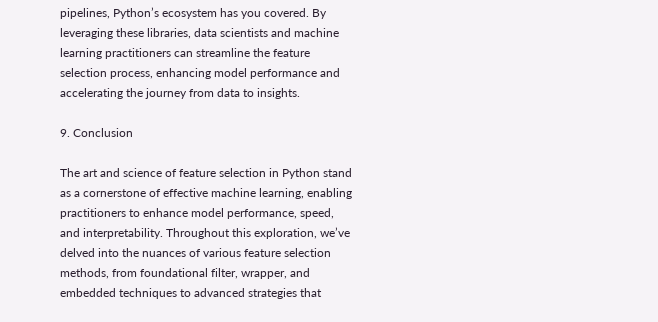pipelines, Python’s ecosystem has you covered. By leveraging these libraries, data scientists and machine learning practitioners can streamline the feature selection process, enhancing model performance and accelerating the journey from data to insights.

9. Conclusion

The art and science of feature selection in Python stand as a cornerstone of effective machine learning, enabling practitioners to enhance model performance, speed, and interpretability. Throughout this exploration, we’ve delved into the nuances of various feature selection methods, from foundational filter, wrapper, and embedded techniques to advanced strategies that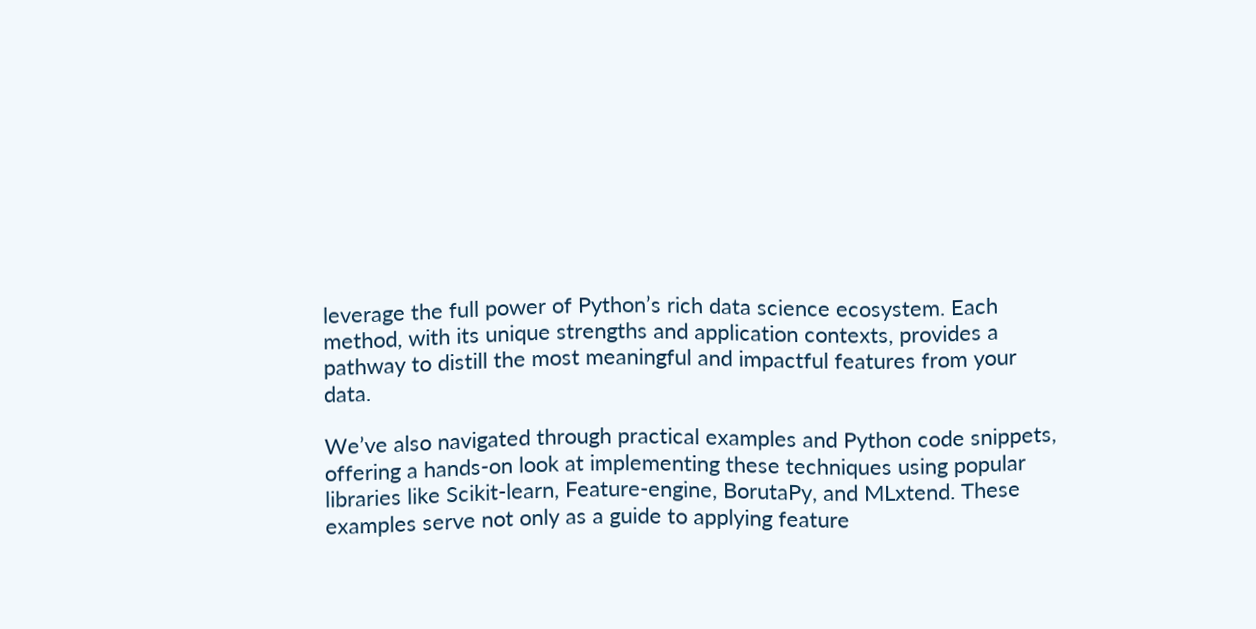leverage the full power of Python’s rich data science ecosystem. Each method, with its unique strengths and application contexts, provides a pathway to distill the most meaningful and impactful features from your data.

We’ve also navigated through practical examples and Python code snippets, offering a hands-on look at implementing these techniques using popular libraries like Scikit-learn, Feature-engine, BorutaPy, and MLxtend. These examples serve not only as a guide to applying feature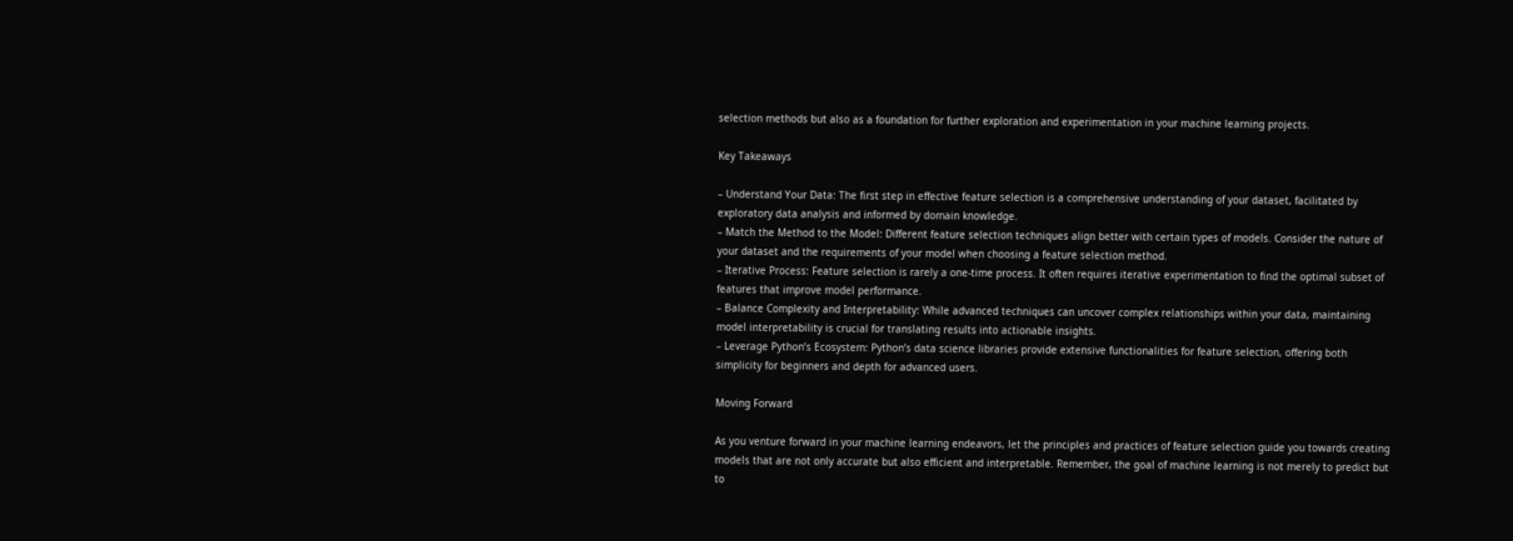selection methods but also as a foundation for further exploration and experimentation in your machine learning projects.

Key Takeaways

– Understand Your Data: The first step in effective feature selection is a comprehensive understanding of your dataset, facilitated by exploratory data analysis and informed by domain knowledge.
– Match the Method to the Model: Different feature selection techniques align better with certain types of models. Consider the nature of your dataset and the requirements of your model when choosing a feature selection method.
– Iterative Process: Feature selection is rarely a one-time process. It often requires iterative experimentation to find the optimal subset of features that improve model performance.
– Balance Complexity and Interpretability: While advanced techniques can uncover complex relationships within your data, maintaining model interpretability is crucial for translating results into actionable insights.
– Leverage Python’s Ecosystem: Python’s data science libraries provide extensive functionalities for feature selection, offering both simplicity for beginners and depth for advanced users.

Moving Forward

As you venture forward in your machine learning endeavors, let the principles and practices of feature selection guide you towards creating models that are not only accurate but also efficient and interpretable. Remember, the goal of machine learning is not merely to predict but to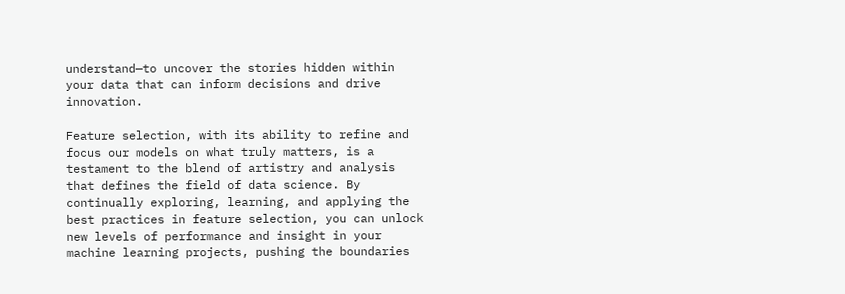understand—to uncover the stories hidden within your data that can inform decisions and drive innovation.

Feature selection, with its ability to refine and focus our models on what truly matters, is a testament to the blend of artistry and analysis that defines the field of data science. By continually exploring, learning, and applying the best practices in feature selection, you can unlock new levels of performance and insight in your machine learning projects, pushing the boundaries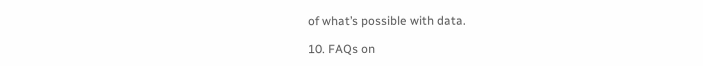of what’s possible with data.

10. FAQs on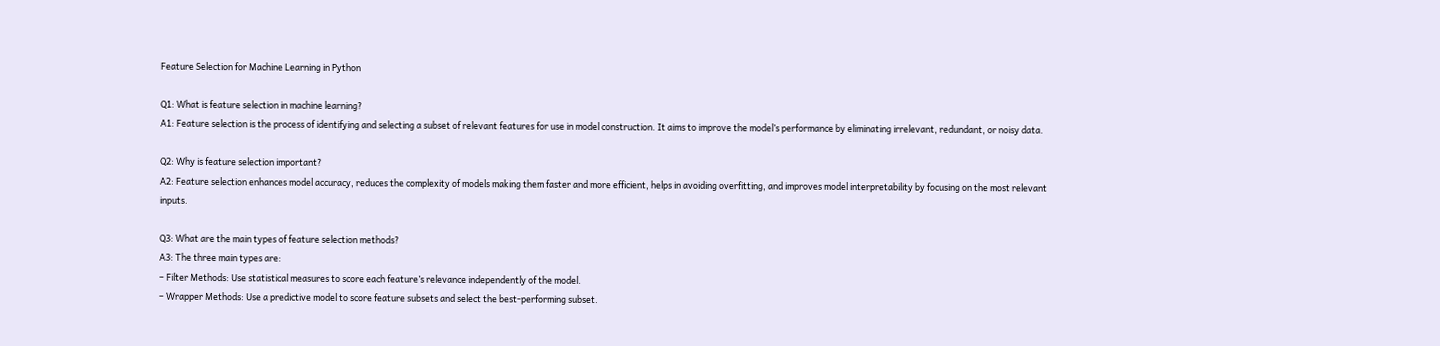Feature Selection for Machine Learning in Python

Q1: What is feature selection in machine learning?
A1: Feature selection is the process of identifying and selecting a subset of relevant features for use in model construction. It aims to improve the model’s performance by eliminating irrelevant, redundant, or noisy data.

Q2: Why is feature selection important?
A2: Feature selection enhances model accuracy, reduces the complexity of models making them faster and more efficient, helps in avoiding overfitting, and improves model interpretability by focusing on the most relevant inputs.

Q3: What are the main types of feature selection methods?
A3: The three main types are:
– Filter Methods: Use statistical measures to score each feature’s relevance independently of the model.
– Wrapper Methods: Use a predictive model to score feature subsets and select the best-performing subset.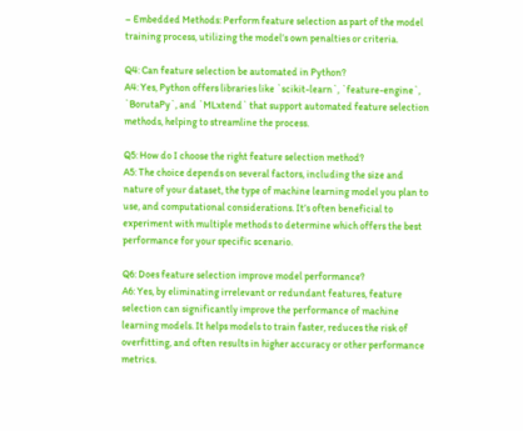– Embedded Methods: Perform feature selection as part of the model training process, utilizing the model’s own penalties or criteria.

Q4: Can feature selection be automated in Python?
A4: Yes, Python offers libraries like `scikit-learn`, `feature-engine`, `BorutaPy`, and `MLxtend` that support automated feature selection methods, helping to streamline the process.

Q5: How do I choose the right feature selection method?
A5: The choice depends on several factors, including the size and nature of your dataset, the type of machine learning model you plan to use, and computational considerations. It’s often beneficial to experiment with multiple methods to determine which offers the best performance for your specific scenario.

Q6: Does feature selection improve model performance?
A6: Yes, by eliminating irrelevant or redundant features, feature selection can significantly improve the performance of machine learning models. It helps models to train faster, reduces the risk of overfitting, and often results in higher accuracy or other performance metrics.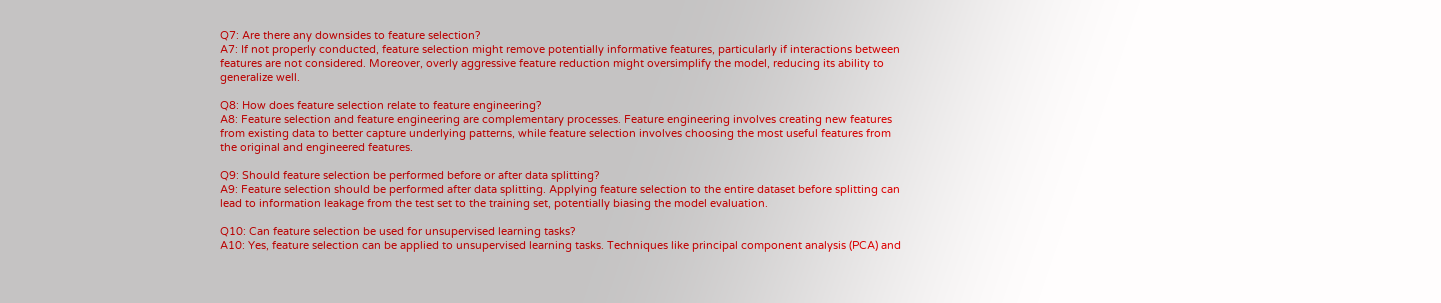Q7: Are there any downsides to feature selection?
A7: If not properly conducted, feature selection might remove potentially informative features, particularly if interactions between features are not considered. Moreover, overly aggressive feature reduction might oversimplify the model, reducing its ability to generalize well.

Q8: How does feature selection relate to feature engineering?
A8: Feature selection and feature engineering are complementary processes. Feature engineering involves creating new features from existing data to better capture underlying patterns, while feature selection involves choosing the most useful features from the original and engineered features.

Q9: Should feature selection be performed before or after data splitting?
A9: Feature selection should be performed after data splitting. Applying feature selection to the entire dataset before splitting can lead to information leakage from the test set to the training set, potentially biasing the model evaluation.

Q10: Can feature selection be used for unsupervised learning tasks?
A10: Yes, feature selection can be applied to unsupervised learning tasks. Techniques like principal component analysis (PCA) and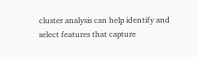cluster analysis can help identify and select features that capture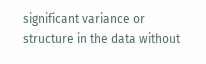significant variance or structure in the data without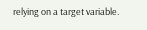relying on a target variable.